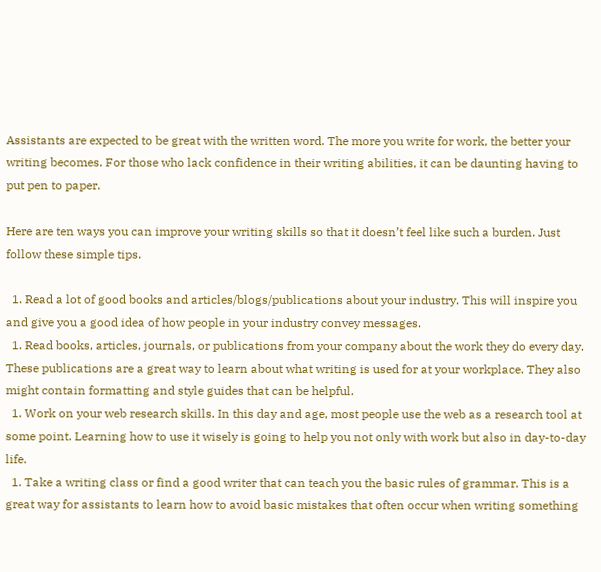Assistants are expected to be great with the written word. The more you write for work, the better your writing becomes. For those who lack confidence in their writing abilities, it can be daunting having to put pen to paper.

Here are ten ways you can improve your writing skills so that it doesn’t feel like such a burden. Just follow these simple tips.

  1. Read a lot of good books and articles/blogs/publications about your industry. This will inspire you and give you a good idea of how people in your industry convey messages.
  1. Read books, articles, journals, or publications from your company about the work they do every day. These publications are a great way to learn about what writing is used for at your workplace. They also might contain formatting and style guides that can be helpful.
  1. Work on your web research skills. In this day and age, most people use the web as a research tool at some point. Learning how to use it wisely is going to help you not only with work but also in day-to-day life.
  1. Take a writing class or find a good writer that can teach you the basic rules of grammar. This is a great way for assistants to learn how to avoid basic mistakes that often occur when writing something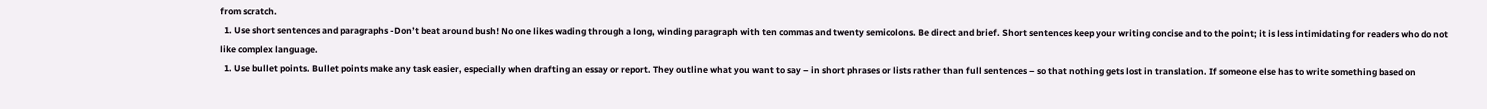from scratch.
  1. Use short sentences and paragraphs -Don’t beat around bush! No one likes wading through a long, winding paragraph with ten commas and twenty semicolons. Be direct and brief. Short sentences keep your writing concise and to the point; it is less intimidating for readers who do not like complex language.
  1. Use bullet points. Bullet points make any task easier, especially when drafting an essay or report. They outline what you want to say – in short phrases or lists rather than full sentences – so that nothing gets lost in translation. If someone else has to write something based on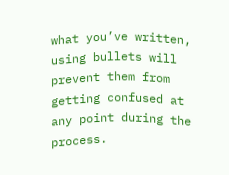what you’ve written, using bullets will prevent them from getting confused at any point during the process.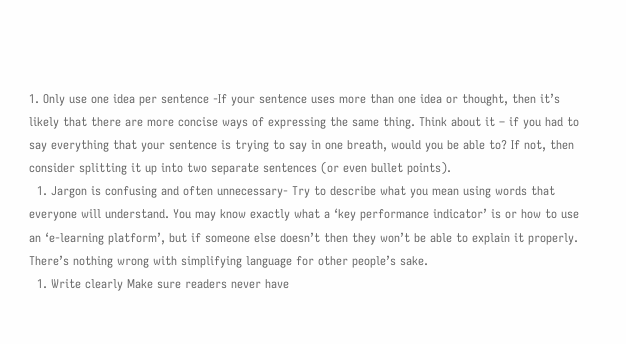1. Only use one idea per sentence -If your sentence uses more than one idea or thought, then it’s likely that there are more concise ways of expressing the same thing. Think about it – if you had to say everything that your sentence is trying to say in one breath, would you be able to? If not, then consider splitting it up into two separate sentences (or even bullet points).
  1. Jargon is confusing and often unnecessary- Try to describe what you mean using words that everyone will understand. You may know exactly what a ‘key performance indicator’ is or how to use an ‘e-learning platform’, but if someone else doesn’t then they won’t be able to explain it properly. There’s nothing wrong with simplifying language for other people’s sake.
  1. Write clearly Make sure readers never have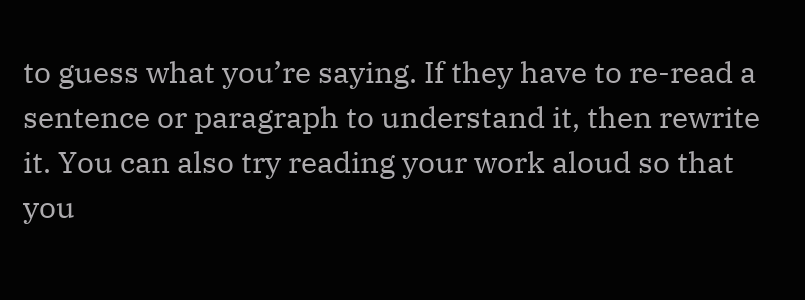to guess what you’re saying. If they have to re-read a sentence or paragraph to understand it, then rewrite it. You can also try reading your work aloud so that you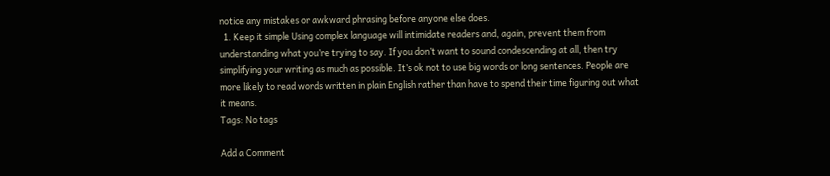notice any mistakes or awkward phrasing before anyone else does.
  1. Keep it simple Using complex language will intimidate readers and, again, prevent them from understanding what you’re trying to say. If you don’t want to sound condescending at all, then try simplifying your writing as much as possible. It’s ok not to use big words or long sentences. People are more likely to read words written in plain English rather than have to spend their time figuring out what it means.
Tags: No tags

Add a Comment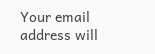Your email address will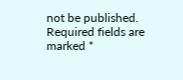not be published. Required fields are marked *